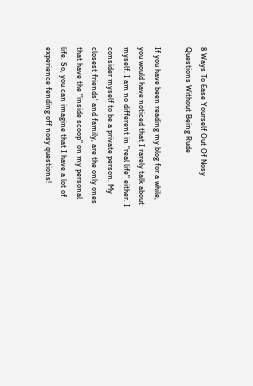8 Ways To Ease Yourself Out Of Nosy Questions Without Being Rude

If you have been reading my blog for a while, you would have noticed that I rarely talk about myself. I am no different in "real life" either. I consider myself to be a private person. My closest friends' and family, are the only ones that have the "inside scoop" on my personal life. So, you can imagine that I have a lot of experience fending off nosy questions!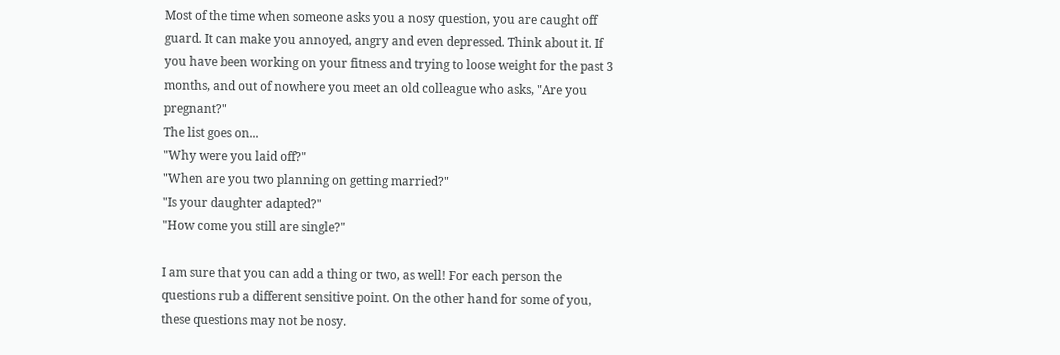Most of the time when someone asks you a nosy question, you are caught off guard. It can make you annoyed, angry and even depressed. Think about it. If you have been working on your fitness and trying to loose weight for the past 3 months, and out of nowhere you meet an old colleague who asks, "Are you pregnant?"
The list goes on...
"Why were you laid off?"
"When are you two planning on getting married?"
"Is your daughter adapted?"
"How come you still are single?"

I am sure that you can add a thing or two, as well! For each person the questions rub a different sensitive point. On the other hand for some of you, these questions may not be nosy.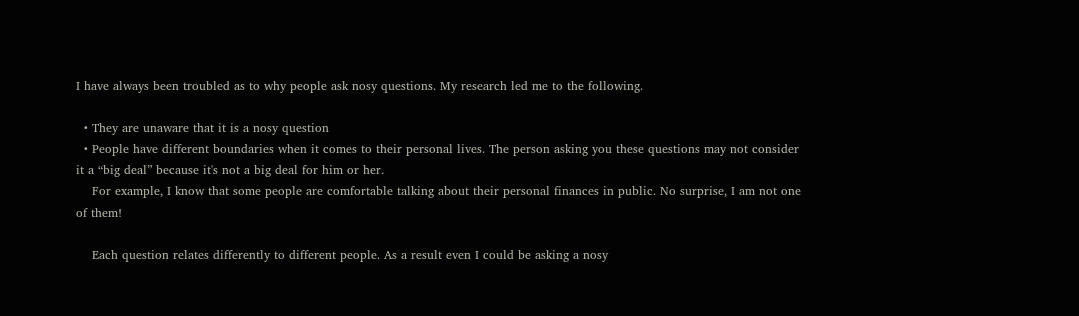I have always been troubled as to why people ask nosy questions. My research led me to the following.

  • They are unaware that it is a nosy question
  • People have different boundaries when it comes to their personal lives. The person asking you these questions may not consider it a “big deal” because it's not a big deal for him or her.
    For example, I know that some people are comfortable talking about their personal finances in public. No surprise, I am not one of them!

    Each question relates differently to different people. As a result even I could be asking a nosy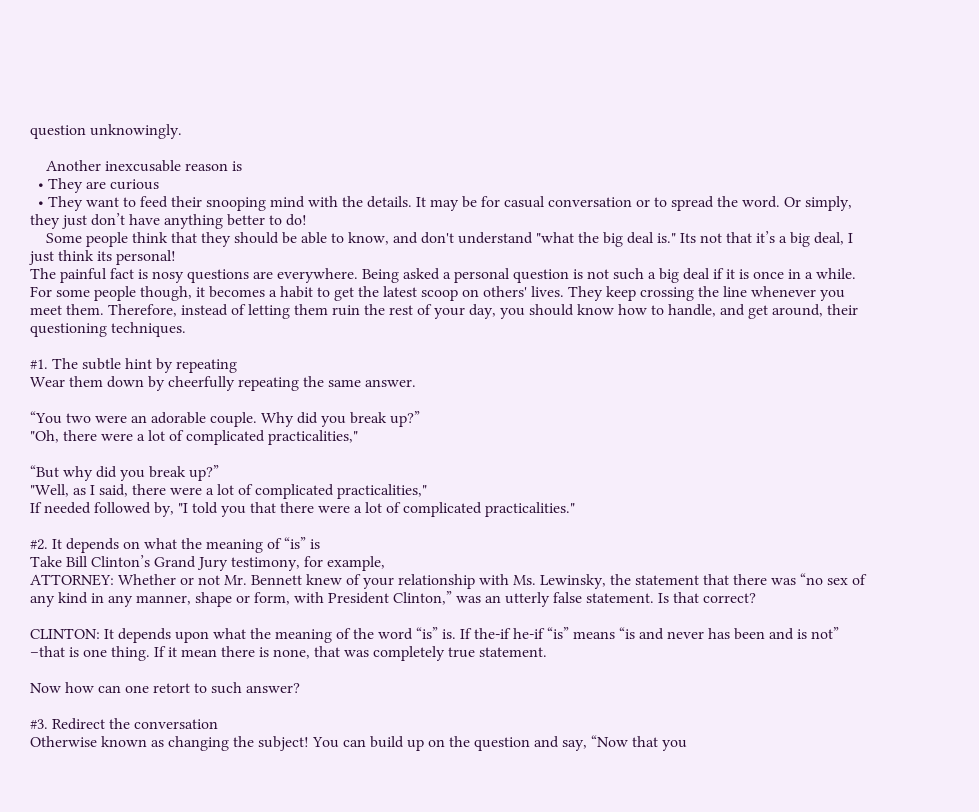question unknowingly.

    Another inexcusable reason is
  • They are curious
  • They want to feed their snooping mind with the details. It may be for casual conversation or to spread the word. Or simply, they just don’t have anything better to do!
    Some people think that they should be able to know, and don't understand "what the big deal is." Its not that it’s a big deal, I just think its personal!
The painful fact is nosy questions are everywhere. Being asked a personal question is not such a big deal if it is once in a while. For some people though, it becomes a habit to get the latest scoop on others' lives. They keep crossing the line whenever you meet them. Therefore, instead of letting them ruin the rest of your day, you should know how to handle, and get around, their questioning techniques.

#1. The subtle hint by repeating
Wear them down by cheerfully repeating the same answer.

“You two were an adorable couple. Why did you break up?”
"Oh, there were a lot of complicated practicalities,"

“But why did you break up?”
"Well, as I said, there were a lot of complicated practicalities,"
If needed followed by, "I told you that there were a lot of complicated practicalities."

#2. It depends on what the meaning of “is” is
Take Bill Clinton’s Grand Jury testimony, for example,
ATTORNEY: Whether or not Mr. Bennett knew of your relationship with Ms. Lewinsky, the statement that there was “no sex of any kind in any manner, shape or form, with President Clinton,” was an utterly false statement. Is that correct?

CLINTON: It depends upon what the meaning of the word “is” is. If the-if he-if “is” means “is and never has been and is not” –that is one thing. If it mean there is none, that was completely true statement.

Now how can one retort to such answer?

#3. Redirect the conversation
Otherwise known as changing the subject! You can build up on the question and say, “Now that you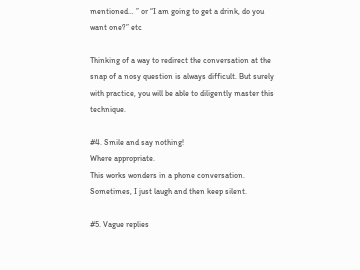mentioned… ” or “I am going to get a drink, do you want one?” etc

Thinking of a way to redirect the conversation at the snap of a nosy question is always difficult. But surely with practice, you will be able to diligently master this technique.

#4. Smile and say nothing!
Where appropriate.
This works wonders in a phone conversation. Sometimes, I just laugh and then keep silent.

#5. Vague replies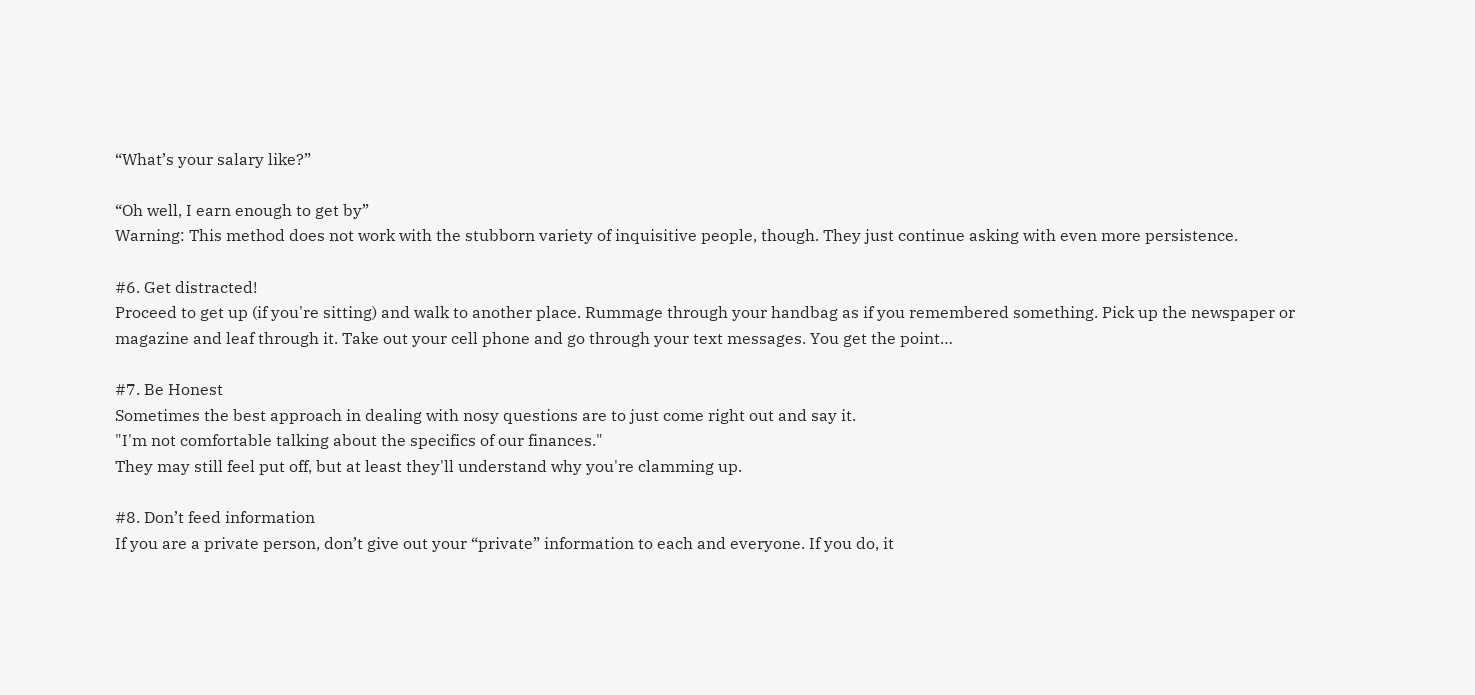“What’s your salary like?”

“Oh well, I earn enough to get by”
Warning: This method does not work with the stubborn variety of inquisitive people, though. They just continue asking with even more persistence.

#6. Get distracted!
Proceed to get up (if you're sitting) and walk to another place. Rummage through your handbag as if you remembered something. Pick up the newspaper or magazine and leaf through it. Take out your cell phone and go through your text messages. You get the point…

#7. Be Honest
Sometimes the best approach in dealing with nosy questions are to just come right out and say it.
"I'm not comfortable talking about the specifics of our finances."
They may still feel put off, but at least they'll understand why you're clamming up.

#8. Don’t feed information
If you are a private person, don’t give out your “private” information to each and everyone. If you do, it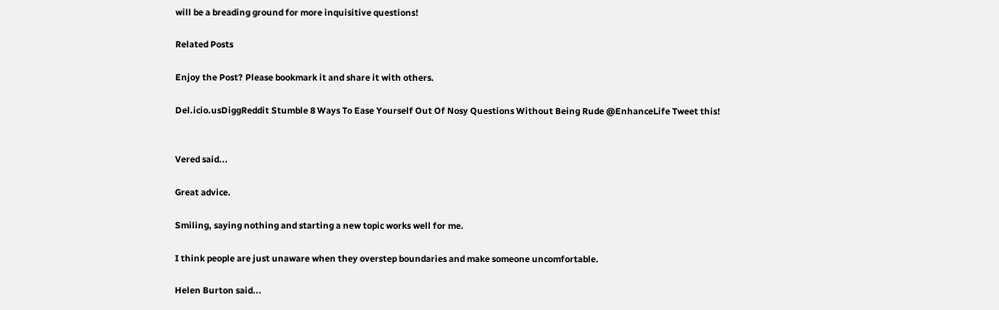will be a breading ground for more inquisitive questions!

Related Posts

Enjoy the Post? Please bookmark it and share it with others.

Del.icio.usDiggReddit Stumble 8 Ways To Ease Yourself Out Of Nosy Questions Without Being Rude @EnhanceLife Tweet this!


Vered said...

Great advice.

Smiling, saying nothing and starting a new topic works well for me.

I think people are just unaware when they overstep boundaries and make someone uncomfortable.

Helen Burton said...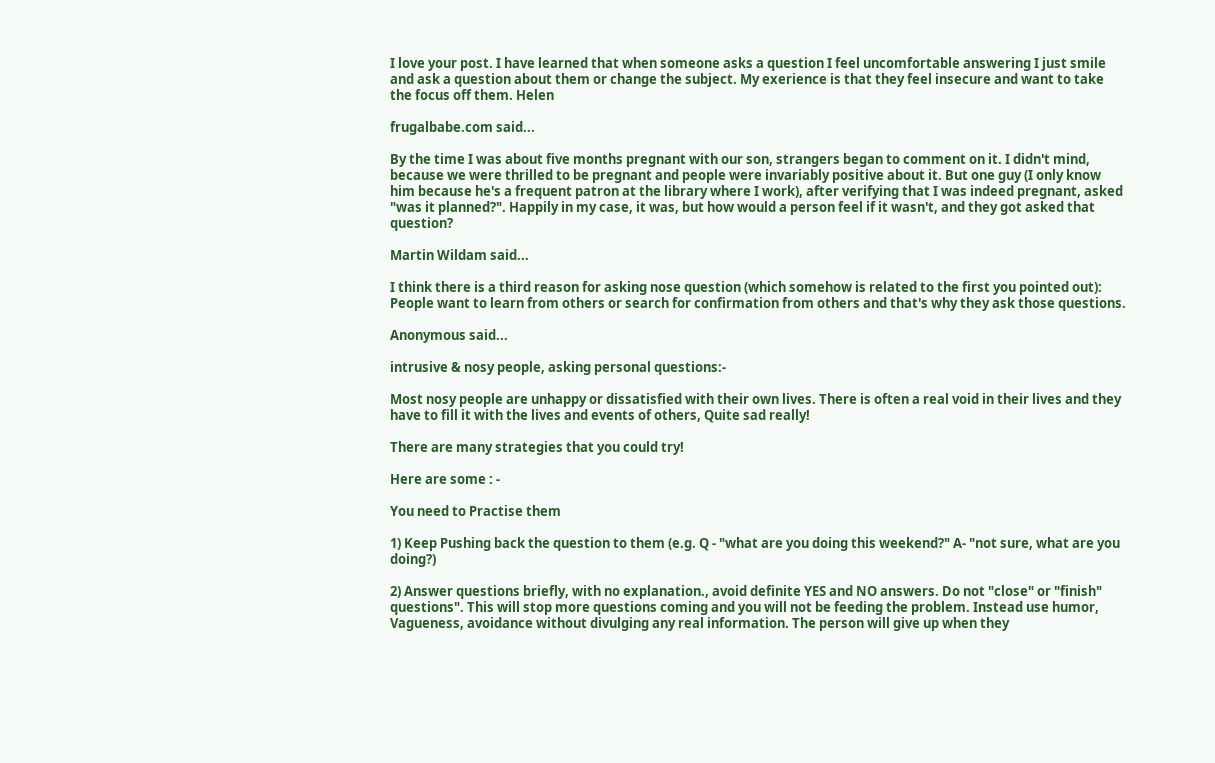I love your post. I have learned that when someone asks a question I feel uncomfortable answering I just smile and ask a question about them or change the subject. My exerience is that they feel insecure and want to take the focus off them. Helen

frugalbabe.com said...

By the time I was about five months pregnant with our son, strangers began to comment on it. I didn't mind, because we were thrilled to be pregnant and people were invariably positive about it. But one guy (I only know him because he's a frequent patron at the library where I work), after verifying that I was indeed pregnant, asked "was it planned?". Happily in my case, it was, but how would a person feel if it wasn't, and they got asked that question?

Martin Wildam said...

I think there is a third reason for asking nose question (which somehow is related to the first you pointed out): People want to learn from others or search for confirmation from others and that's why they ask those questions.

Anonymous said...

intrusive & nosy people, asking personal questions:-

Most nosy people are unhappy or dissatisfied with their own lives. There is often a real void in their lives and they have to fill it with the lives and events of others, Quite sad really!

There are many strategies that you could try!

Here are some : -

You need to Practise them

1) Keep Pushing back the question to them (e.g. Q - "what are you doing this weekend?" A- "not sure, what are you doing?)

2) Answer questions briefly, with no explanation., avoid definite YES and NO answers. Do not "close" or "finish" questions". This will stop more questions coming and you will not be feeding the problem. Instead use humor, Vagueness, avoidance without divulging any real information. The person will give up when they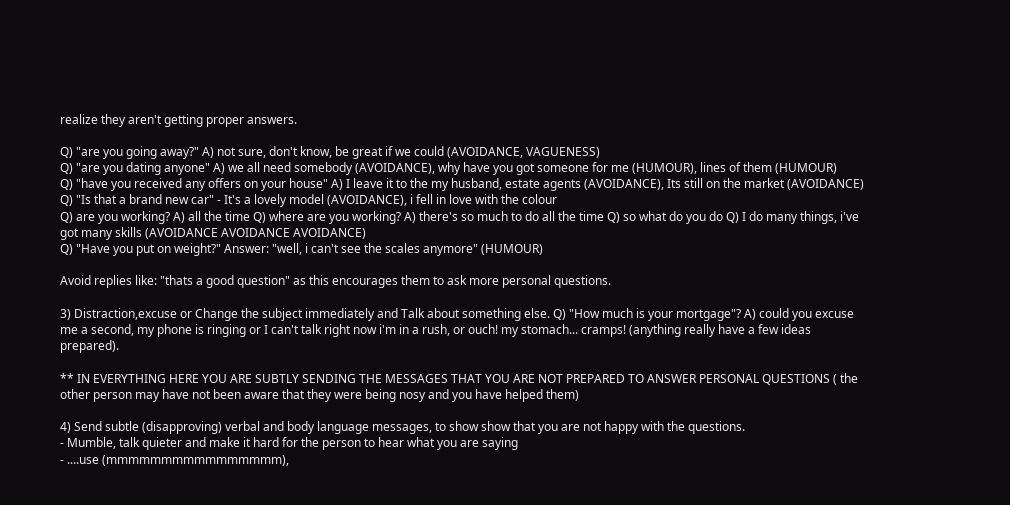realize they aren't getting proper answers.

Q) "are you going away?" A) not sure, don't know, be great if we could (AVOIDANCE, VAGUENESS)
Q) "are you dating anyone" A) we all need somebody (AVOIDANCE), why have you got someone for me (HUMOUR), lines of them (HUMOUR)
Q) "have you received any offers on your house" A) I leave it to the my husband, estate agents (AVOIDANCE), Its still on the market (AVOIDANCE)
Q) "Is that a brand new car" - It's a lovely model (AVOIDANCE), i fell in love with the colour
Q) are you working? A) all the time Q) where are you working? A) there's so much to do all the time Q) so what do you do Q) I do many things, i've got many skills (AVOIDANCE AVOIDANCE AVOIDANCE)
Q) "Have you put on weight?" Answer: "well, i can't see the scales anymore" (HUMOUR)

Avoid replies like: "thats a good question" as this encourages them to ask more personal questions.

3) Distraction,excuse or Change the subject immediately and Talk about something else. Q) "How much is your mortgage"? A) could you excuse me a second, my phone is ringing or I can't talk right now i'm in a rush, or ouch! my stomach... cramps! (anything really have a few ideas prepared).

** IN EVERYTHING HERE YOU ARE SUBTLY SENDING THE MESSAGES THAT YOU ARE NOT PREPARED TO ANSWER PERSONAL QUESTIONS ( the other person may have not been aware that they were being nosy and you have helped them)

4) Send subtle (disapproving) verbal and body language messages, to show show that you are not happy with the questions.
- Mumble, talk quieter and make it hard for the person to hear what you are saying
- ....use (mmmmmmmmmmmmmmmm),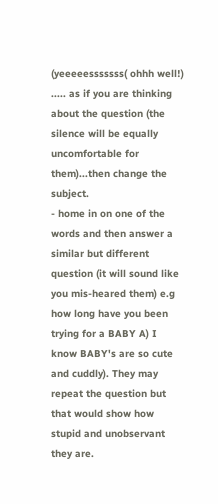(yeeeeesssssss( ohhh well!) ..... as if you are thinking about the question (the silence will be equally uncomfortable for them)...then change the subject.
- home in on one of the words and then answer a similar but different question (it will sound like you mis-heared them) e.g how long have you been trying for a BABY A) I know BABY's are so cute and cuddly). They may repeat the question but that would show how stupid and unobservant they are.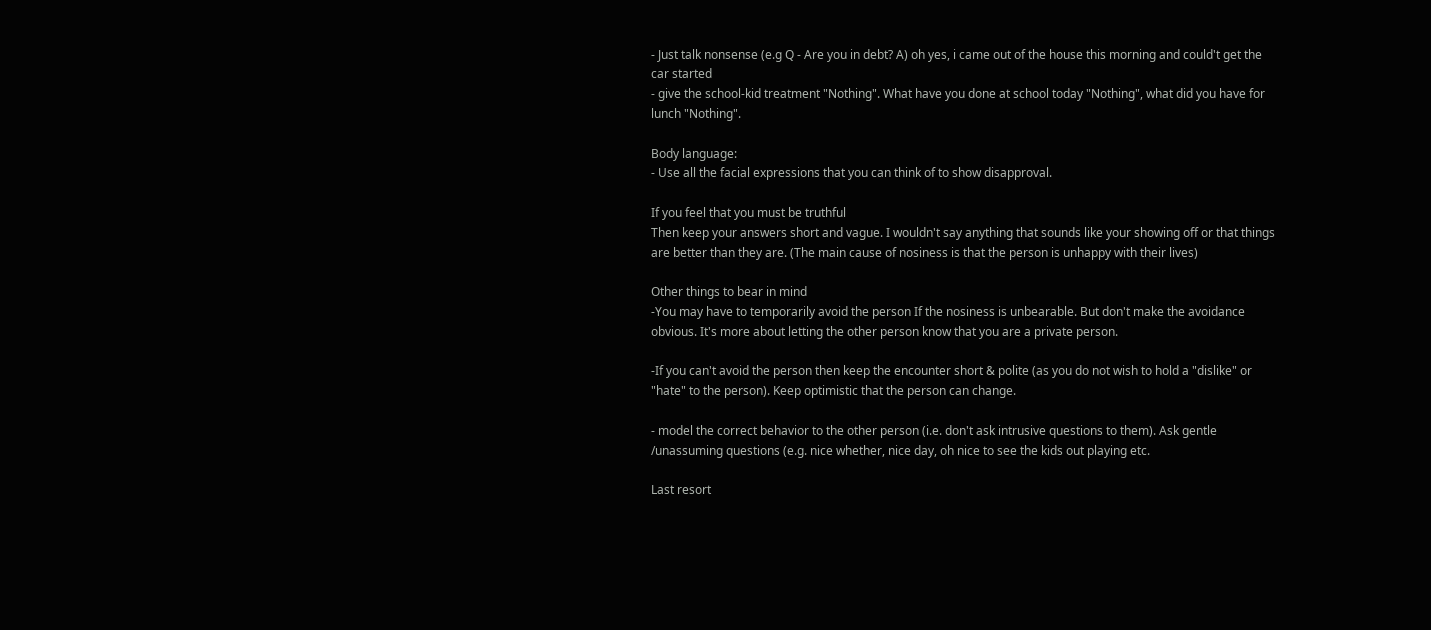- Just talk nonsense (e.g Q - Are you in debt? A) oh yes, i came out of the house this morning and could't get the car started
- give the school-kid treatment "Nothing". What have you done at school today "Nothing", what did you have for lunch "Nothing".

Body language:
- Use all the facial expressions that you can think of to show disapproval.

If you feel that you must be truthful
Then keep your answers short and vague. I wouldn't say anything that sounds like your showing off or that things are better than they are. (The main cause of nosiness is that the person is unhappy with their lives)

Other things to bear in mind
-You may have to temporarily avoid the person If the nosiness is unbearable. But don't make the avoidance obvious. It's more about letting the other person know that you are a private person.

-If you can't avoid the person then keep the encounter short & polite (as you do not wish to hold a "dislike" or "hate" to the person). Keep optimistic that the person can change.

- model the correct behavior to the other person (i.e. don't ask intrusive questions to them). Ask gentle /unassuming questions (e.g. nice whether, nice day, oh nice to see the kids out playing etc.

Last resort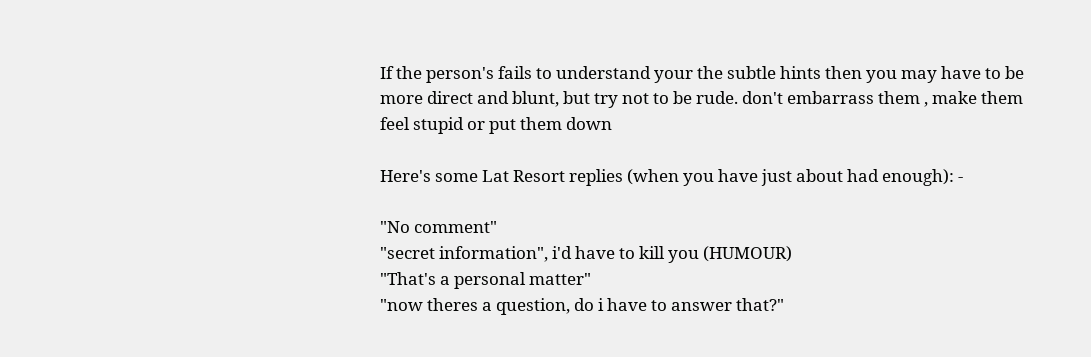If the person's fails to understand your the subtle hints then you may have to be more direct and blunt, but try not to be rude. don't embarrass them , make them feel stupid or put them down

Here's some Lat Resort replies (when you have just about had enough): -

"No comment"
"secret information", i'd have to kill you (HUMOUR)
"That's a personal matter"
"now theres a question, do i have to answer that?"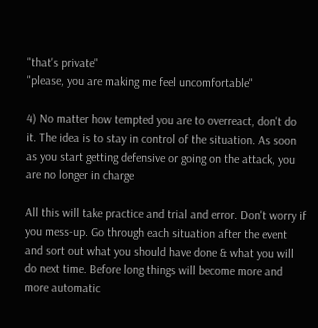"that's private"
"please, you are making me feel uncomfortable"

4) No matter how tempted you are to overreact, don't do it. The idea is to stay in control of the situation. As soon as you start getting defensive or going on the attack, you are no longer in charge

All this will take practice and trial and error. Don't worry if you mess-up. Go through each situation after the event and sort out what you should have done & what you will do next time. Before long things will become more and more automatic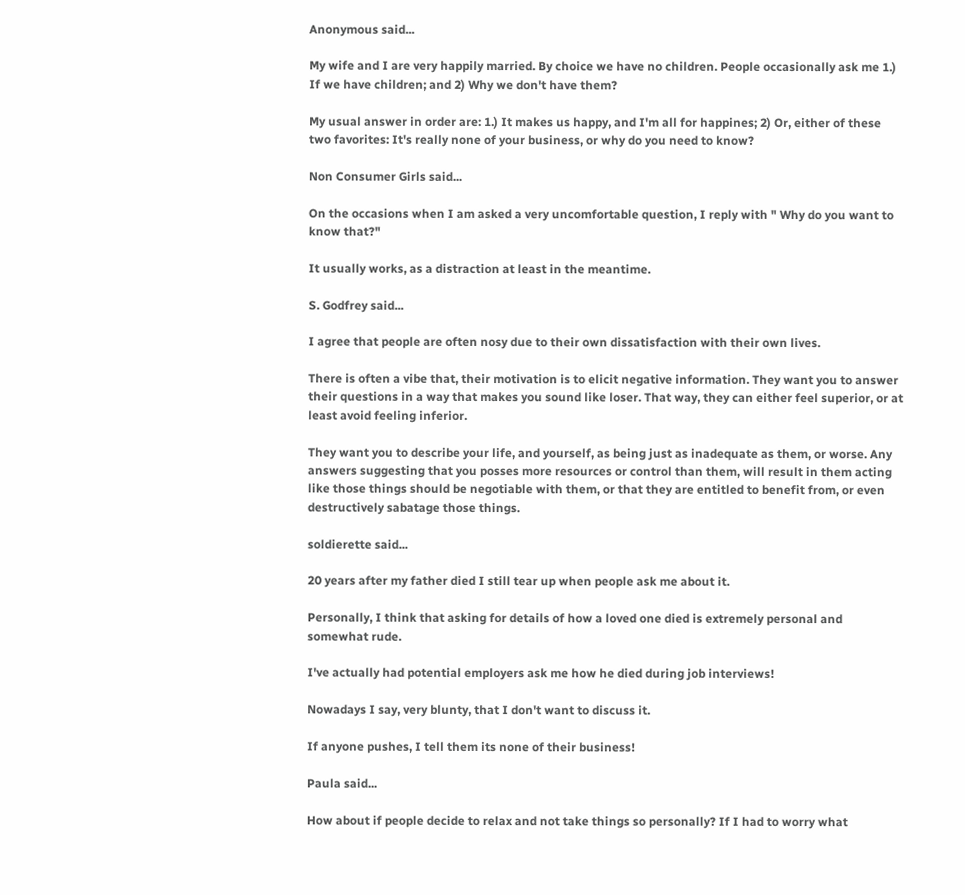Anonymous said...

My wife and I are very happily married. By choice we have no children. People occasionally ask me 1.) If we have children; and 2) Why we don't have them?

My usual answer in order are: 1.) It makes us happy, and I'm all for happines; 2) Or, either of these two favorites: It's really none of your business, or why do you need to know?

Non Consumer Girls said...

On the occasions when I am asked a very uncomfortable question, I reply with " Why do you want to know that?"

It usually works, as a distraction at least in the meantime.

S. Godfrey said...

I agree that people are often nosy due to their own dissatisfaction with their own lives.

There is often a vibe that, their motivation is to elicit negative information. They want you to answer their questions in a way that makes you sound like loser. That way, they can either feel superior, or at least avoid feeling inferior.

They want you to describe your life, and yourself, as being just as inadequate as them, or worse. Any answers suggesting that you posses more resources or control than them, will result in them acting like those things should be negotiable with them, or that they are entitled to benefit from, or even destructively sabatage those things.

soldierette said...

20 years after my father died I still tear up when people ask me about it.

Personally, I think that asking for details of how a loved one died is extremely personal and somewhat rude.

I've actually had potential employers ask me how he died during job interviews!

Nowadays I say, very blunty, that I don't want to discuss it.

If anyone pushes, I tell them its none of their business!

Paula said...

How about if people decide to relax and not take things so personally? If I had to worry what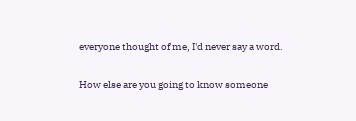everyone thought of me, I'd never say a word.

How else are you going to know someone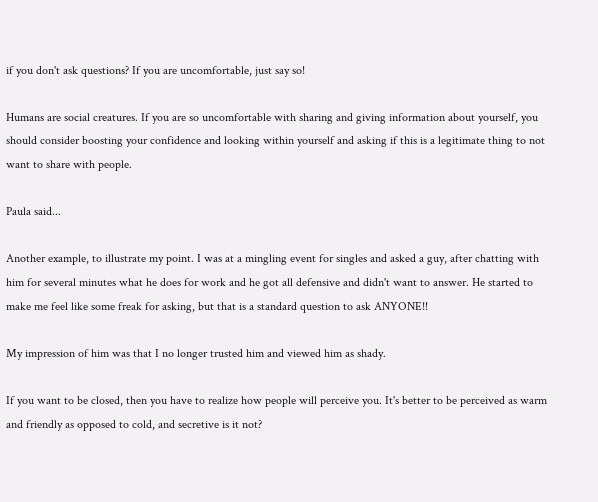if you don't ask questions? If you are uncomfortable, just say so!

Humans are social creatures. If you are so uncomfortable with sharing and giving information about yourself, you should consider boosting your confidence and looking within yourself and asking if this is a legitimate thing to not want to share with people.

Paula said...

Another example, to illustrate my point. I was at a mingling event for singles and asked a guy, after chatting with him for several minutes what he does for work and he got all defensive and didn't want to answer. He started to make me feel like some freak for asking, but that is a standard question to ask ANYONE!!

My impression of him was that I no longer trusted him and viewed him as shady.

If you want to be closed, then you have to realize how people will perceive you. It's better to be perceived as warm and friendly as opposed to cold, and secretive is it not?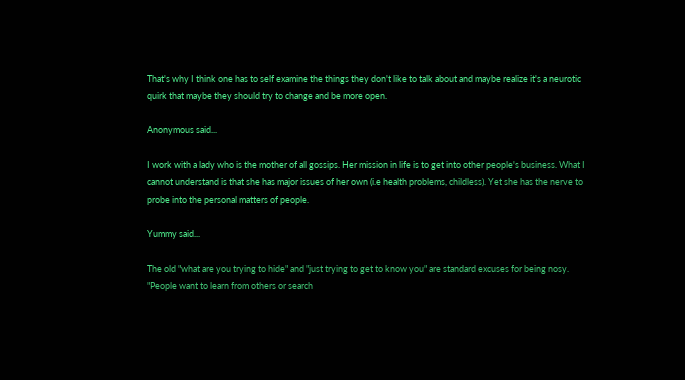That's why I think one has to self examine the things they don't like to talk about and maybe realize it's a neurotic quirk that maybe they should try to change and be more open.

Anonymous said...

I work with a lady who is the mother of all gossips. Her mission in life is to get into other people's business. What I cannot understand is that she has major issues of her own (i.e health problems, childless). Yet she has the nerve to probe into the personal matters of people.

Yummy said...

The old "what are you trying to hide" and "just trying to get to know you" are standard excuses for being nosy. "People want to learn from others or search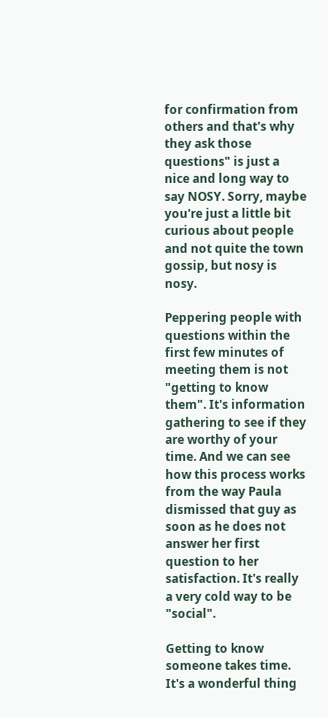for confirmation from others and that's why they ask those questions" is just a nice and long way to say NOSY. Sorry, maybe you're just a little bit curious about people and not quite the town gossip, but nosy is nosy.

Peppering people with questions within the first few minutes of meeting them is not "getting to know them". It's information gathering to see if they are worthy of your time. And we can see how this process works from the way Paula dismissed that guy as soon as he does not answer her first question to her satisfaction. It's really a very cold way to be "social".

Getting to know someone takes time. It's a wonderful thing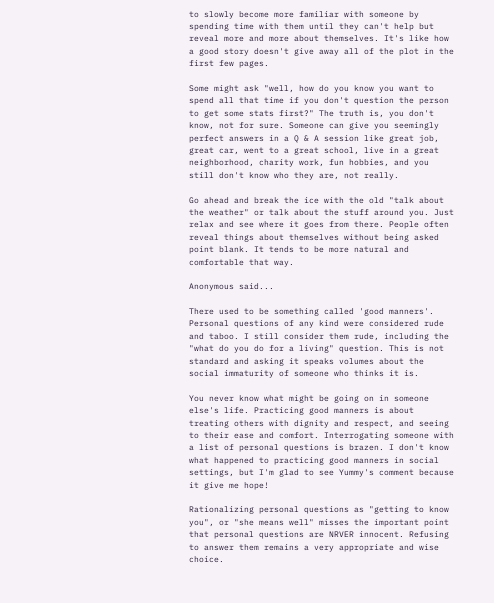to slowly become more familiar with someone by spending time with them until they can't help but reveal more and more about themselves. It's like how a good story doesn't give away all of the plot in the first few pages.

Some might ask "well, how do you know you want to spend all that time if you don't question the person to get some stats first?" The truth is, you don't know, not for sure. Someone can give you seemingly perfect answers in a Q & A session like great job, great car, went to a great school, live in a great neighborhood, charity work, fun hobbies, and you still don't know who they are, not really.

Go ahead and break the ice with the old "talk about the weather" or talk about the stuff around you. Just relax and see where it goes from there. People often reveal things about themselves without being asked point blank. It tends to be more natural and comfortable that way.

Anonymous said...

There used to be something called 'good manners'. Personal questions of any kind were considered rude and taboo. I still consider them rude, including the "what do you do for a living" question. This is not standard and asking it speaks volumes about the social immaturity of someone who thinks it is.

You never know what might be going on in someone else's life. Practicing good manners is about treating others with dignity and respect, and seeing to their ease and comfort. Interrogating someone with a list of personal questions is brazen. I don't know what happened to practicing good manners in social settings, but I'm glad to see Yummy's comment because it give me hope!

Rationalizing personal questions as "getting to know you", or "she means well" misses the important point that personal questions are NRVER innocent. Refusing to answer them remains a very appropriate and wise choice.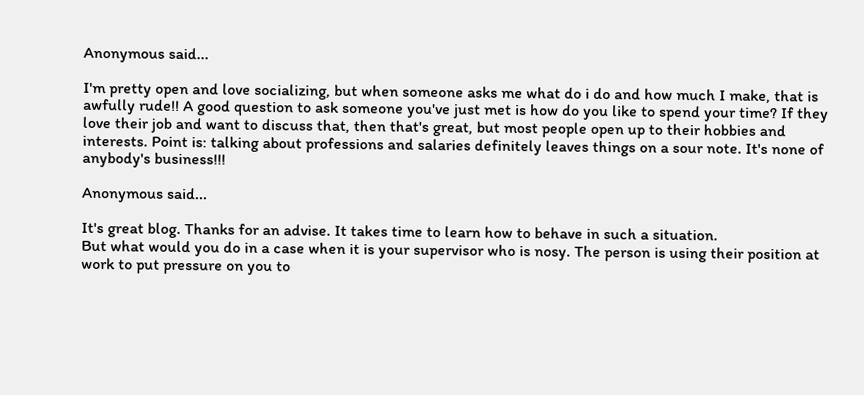Anonymous said...

I'm pretty open and love socializing, but when someone asks me what do i do and how much I make, that is awfully rude!! A good question to ask someone you've just met is how do you like to spend your time? If they love their job and want to discuss that, then that's great, but most people open up to their hobbies and interests. Point is: talking about professions and salaries definitely leaves things on a sour note. It's none of anybody's business!!!

Anonymous said...

It's great blog. Thanks for an advise. It takes time to learn how to behave in such a situation.
But what would you do in a case when it is your supervisor who is nosy. The person is using their position at work to put pressure on you to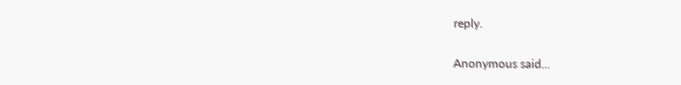reply.

Anonymous said...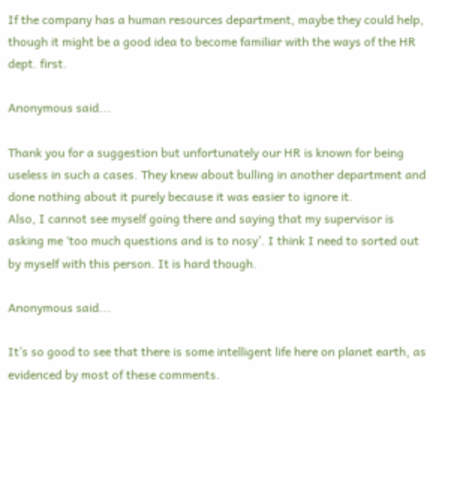If the company has a human resources department, maybe they could help, though it might be a good idea to become familiar with the ways of the HR dept. first.

Anonymous said...

Thank you for a suggestion but unfortunately our HR is known for being useless in such a cases. They knew about bulling in another department and done nothing about it purely because it was easier to ignore it.
Also, I cannot see myself going there and saying that my supervisor is asking me ‘too much questions and is to nosy’. I think I need to sorted out by myself with this person. It is hard though.

Anonymous said...

It’s so good to see that there is some intelligent life here on planet earth, as evidenced by most of these comments.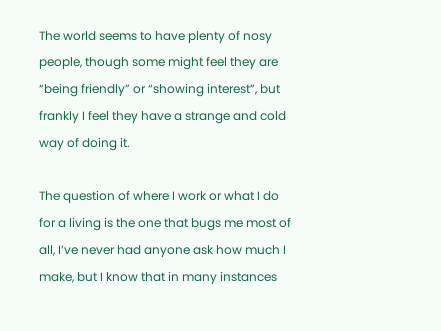The world seems to have plenty of nosy people, though some might feel they are “being friendly” or “showing interest”, but frankly I feel they have a strange and cold way of doing it.

The question of where I work or what I do for a living is the one that bugs me most of all, I’ve never had anyone ask how much I make, but I know that in many instances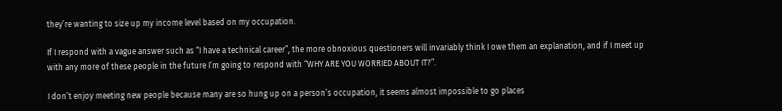they’re wanting to size up my income level based on my occupation.

If I respond with a vague answer such as “I have a technical career”, the more obnoxious questioners will invariably think I owe them an explanation, and if I meet up with any more of these people in the future I’m going to respond with “WHY ARE YOU WORRIED ABOUT IT?”.

I don’t enjoy meeting new people because many are so hung up on a person’s occupation, it seems almost impossible to go places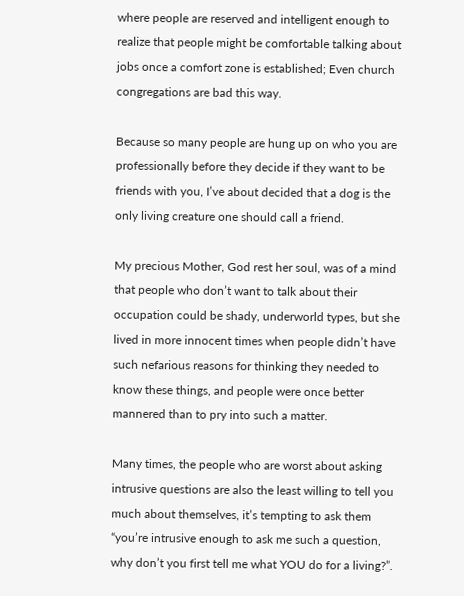where people are reserved and intelligent enough to realize that people might be comfortable talking about jobs once a comfort zone is established; Even church congregations are bad this way.

Because so many people are hung up on who you are professionally before they decide if they want to be friends with you, I’ve about decided that a dog is the only living creature one should call a friend.

My precious Mother, God rest her soul, was of a mind that people who don’t want to talk about their occupation could be shady, underworld types, but she lived in more innocent times when people didn’t have such nefarious reasons for thinking they needed to know these things, and people were once better mannered than to pry into such a matter.

Many times, the people who are worst about asking intrusive questions are also the least willing to tell you much about themselves, it’s tempting to ask them “you’re intrusive enough to ask me such a question, why don’t you first tell me what YOU do for a living?”.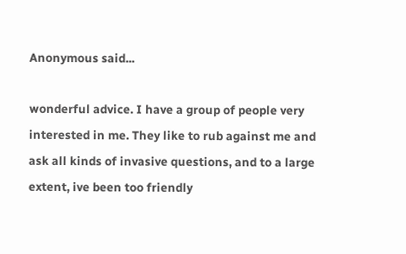Anonymous said...

wonderful advice. I have a group of people very interested in me. They like to rub against me and ask all kinds of invasive questions, and to a large extent, ive been too friendly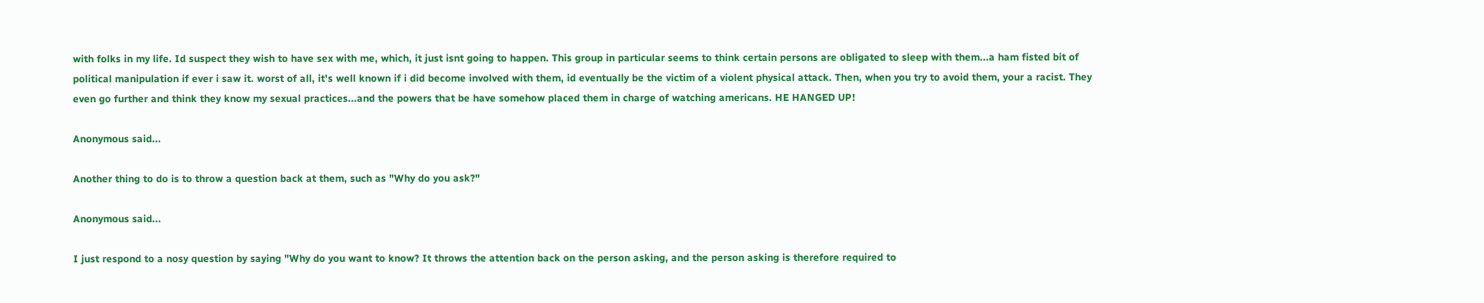with folks in my life. Id suspect they wish to have sex with me, which, it just isnt going to happen. This group in particular seems to think certain persons are obligated to sleep with them...a ham fisted bit of political manipulation if ever i saw it. worst of all, it's well known if i did become involved with them, id eventually be the victim of a violent physical attack. Then, when you try to avoid them, your a racist. They even go further and think they know my sexual practices...and the powers that be have somehow placed them in charge of watching americans. HE HANGED UP!

Anonymous said...

Another thing to do is to throw a question back at them, such as "Why do you ask?"

Anonymous said...

I just respond to a nosy question by saying "Why do you want to know? It throws the attention back on the person asking, and the person asking is therefore required to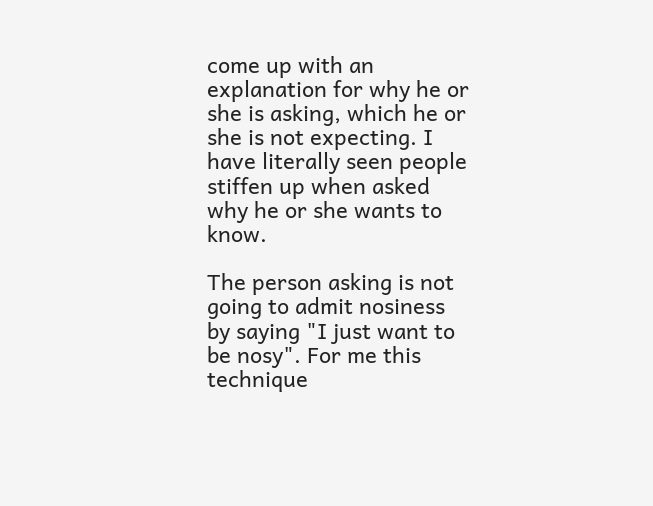come up with an explanation for why he or she is asking, which he or she is not expecting. I have literally seen people stiffen up when asked why he or she wants to know.

The person asking is not going to admit nosiness by saying "I just want to be nosy". For me this technique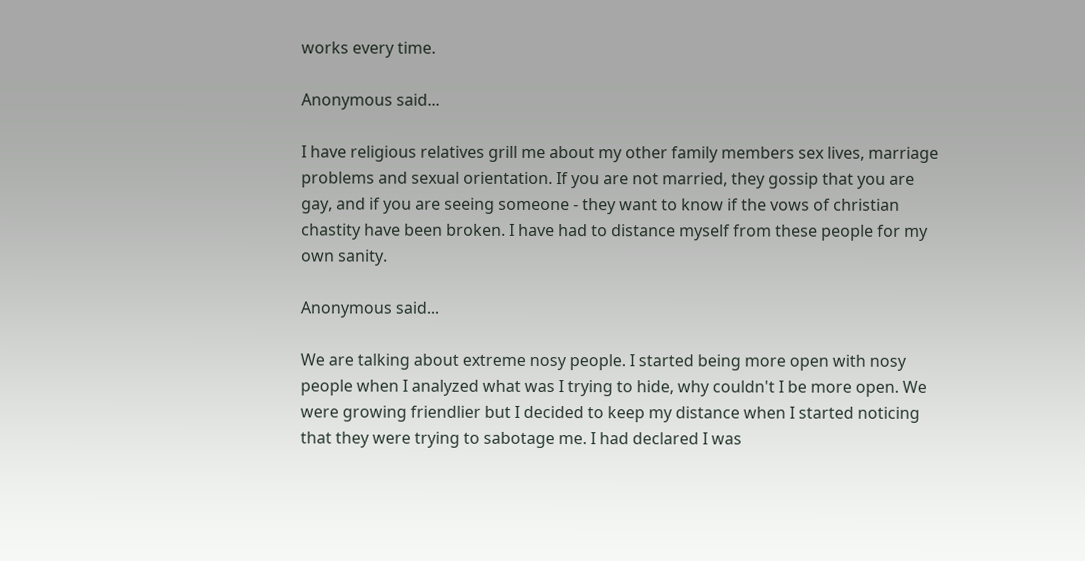works every time.

Anonymous said...

I have religious relatives grill me about my other family members sex lives, marriage problems and sexual orientation. If you are not married, they gossip that you are gay, and if you are seeing someone - they want to know if the vows of christian chastity have been broken. I have had to distance myself from these people for my own sanity.

Anonymous said...

We are talking about extreme nosy people. I started being more open with nosy people when I analyzed what was I trying to hide, why couldn't I be more open. We were growing friendlier but I decided to keep my distance when I started noticing that they were trying to sabotage me. I had declared I was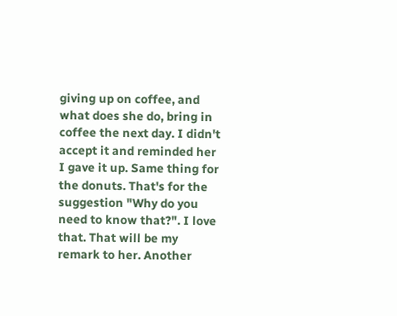giving up on coffee, and what does she do, bring in coffee the next day. I didn't accept it and reminded her I gave it up. Same thing for the donuts. That's for the suggestion "Why do you need to know that?". I love that. That will be my remark to her. Another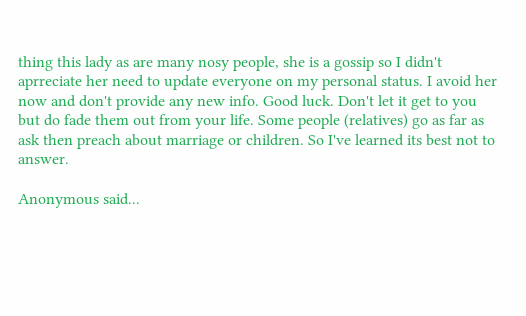thing this lady as are many nosy people, she is a gossip so I didn't aprreciate her need to update everyone on my personal status. I avoid her now and don't provide any new info. Good luck. Don't let it get to you but do fade them out from your life. Some people (relatives) go as far as ask then preach about marriage or children. So I've learned its best not to answer.

Anonymous said...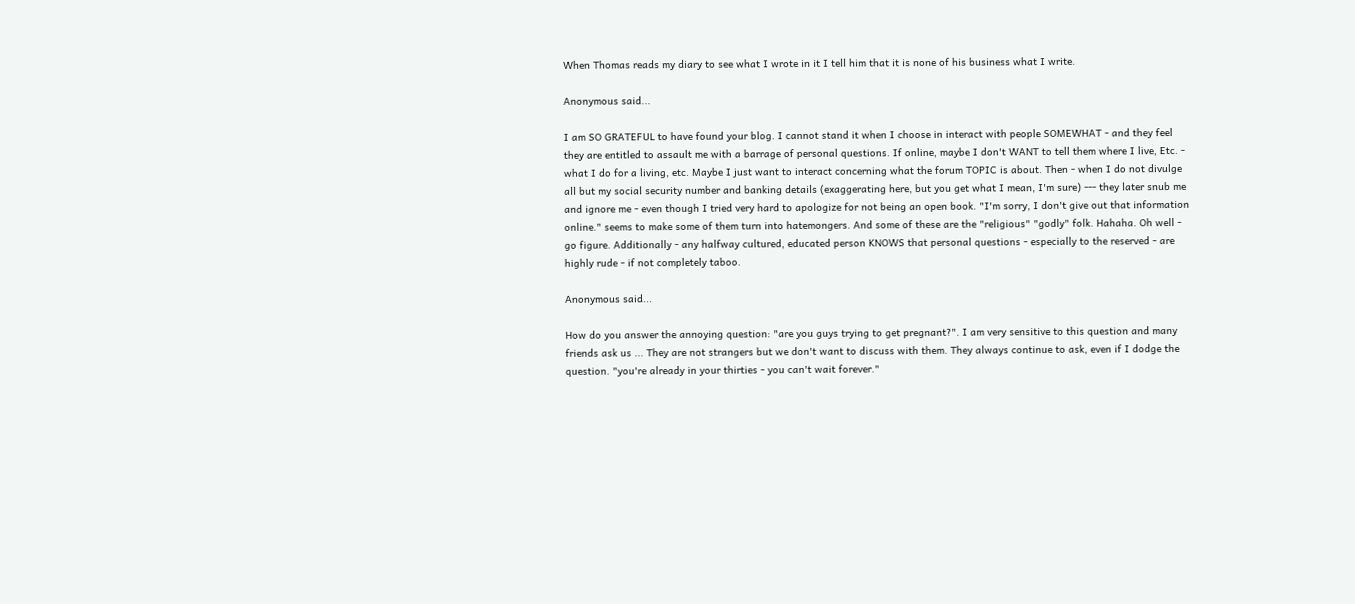When Thomas reads my diary to see what I wrote in it I tell him that it is none of his business what I write.

Anonymous said...

I am SO GRATEFUL to have found your blog. I cannot stand it when I choose in interact with people SOMEWHAT - and they feel they are entitled to assault me with a barrage of personal questions. If online, maybe I don't WANT to tell them where I live, Etc. - what I do for a living, etc. Maybe I just want to interact concerning what the forum TOPIC is about. Then - when I do not divulge all but my social security number and banking details (exaggerating here, but you get what I mean, I'm sure) --- they later snub me and ignore me - even though I tried very hard to apologize for not being an open book. "I'm sorry, I don't give out that information online." seems to make some of them turn into hatemongers. And some of these are the "religious" "godly" folk. Hahaha. Oh well - go figure. Additionally - any halfway cultured, educated person KNOWS that personal questions - especially to the reserved - are highly rude - if not completely taboo.

Anonymous said...

How do you answer the annoying question: "are you guys trying to get pregnant?". I am very sensitive to this question and many friends ask us ... They are not strangers but we don't want to discuss with them. They always continue to ask, even if I dodge the question. "you're already in your thirties - you can't wait forever."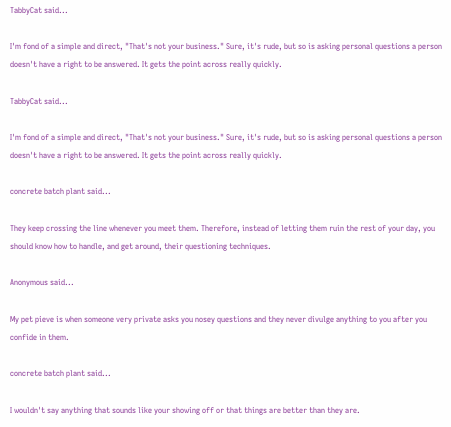TabbyCat said...

I'm fond of a simple and direct, "That's not your business." Sure, it's rude, but so is asking personal questions a person doesn't have a right to be answered. It gets the point across really quickly.

TabbyCat said...

I'm fond of a simple and direct, "That's not your business." Sure, it's rude, but so is asking personal questions a person doesn't have a right to be answered. It gets the point across really quickly.

concrete batch plant said...

They keep crossing the line whenever you meet them. Therefore, instead of letting them ruin the rest of your day, you should know how to handle, and get around, their questioning techniques.

Anonymous said...

My pet pieve is when someone very private asks you nosey questions and they never divulge anything to you after you confide in them.

concrete batch plant said...

I wouldn't say anything that sounds like your showing off or that things are better than they are.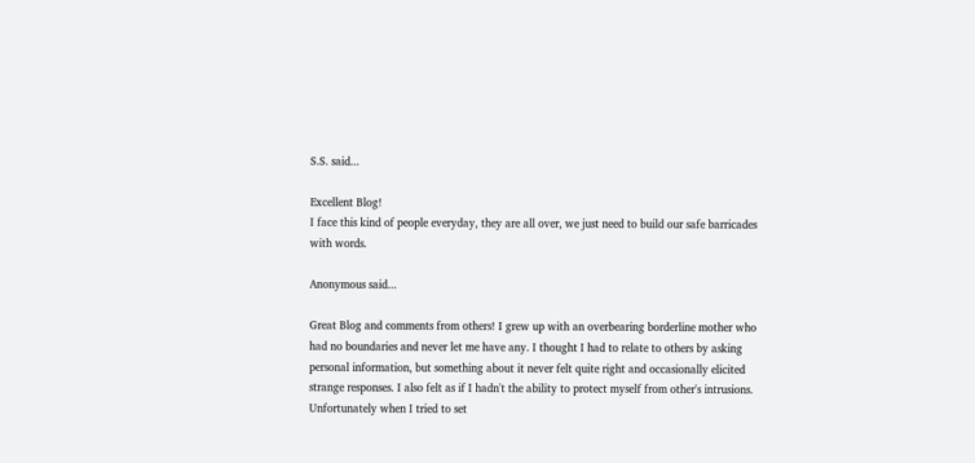S.S. said...

Excellent Blog!
I face this kind of people everyday, they are all over, we just need to build our safe barricades with words.

Anonymous said...

Great Blog and comments from others! I grew up with an overbearing borderline mother who had no boundaries and never let me have any. I thought I had to relate to others by asking personal information, but something about it never felt quite right and occasionally elicited strange responses. I also felt as if I hadn't the ability to protect myself from other's intrusions. Unfortunately when I tried to set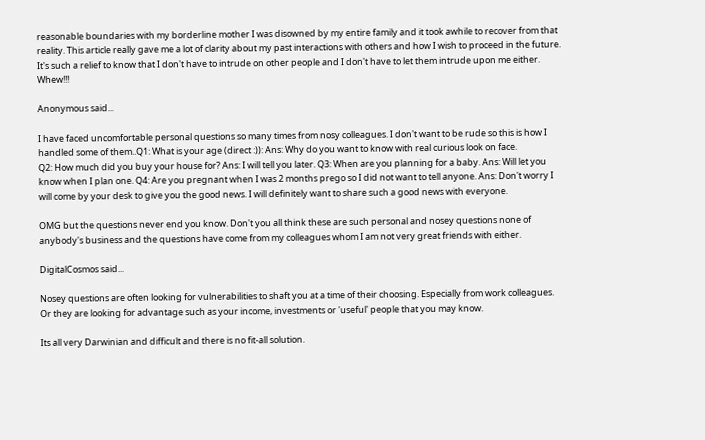reasonable boundaries with my borderline mother I was disowned by my entire family and it took awhile to recover from that reality. This article really gave me a lot of clarity about my past interactions with others and how I wish to proceed in the future. It's such a relief to know that I don't have to intrude on other people and I don't have to let them intrude upon me either. Whew!!!

Anonymous said...

I have faced uncomfortable personal questions so many times from nosy colleagues. I don't want to be rude so this is how I handled some of them..Q1: What is your age (direct :)): Ans: Why do you want to know with real curious look on face.
Q2: How much did you buy your house for? Ans: I will tell you later. Q3: When are you planning for a baby. Ans: Will let you know when I plan one. Q4: Are you pregnant when I was 2 months prego so I did not want to tell anyone. Ans: Don't worry I will come by your desk to give you the good news. I will definitely want to share such a good news with everyone.

OMG but the questions never end you know. Don't you all think these are such personal and nosey questions none of anybody's business and the questions have come from my colleagues whom I am not very great friends with either.

DigitalCosmos said...

Nosey questions are often looking for vulnerabilities to shaft you at a time of their choosing. Especially from work colleagues. Or they are looking for advantage such as your income, investments or 'useful' people that you may know.

Its all very Darwinian and difficult and there is no fit-all solution.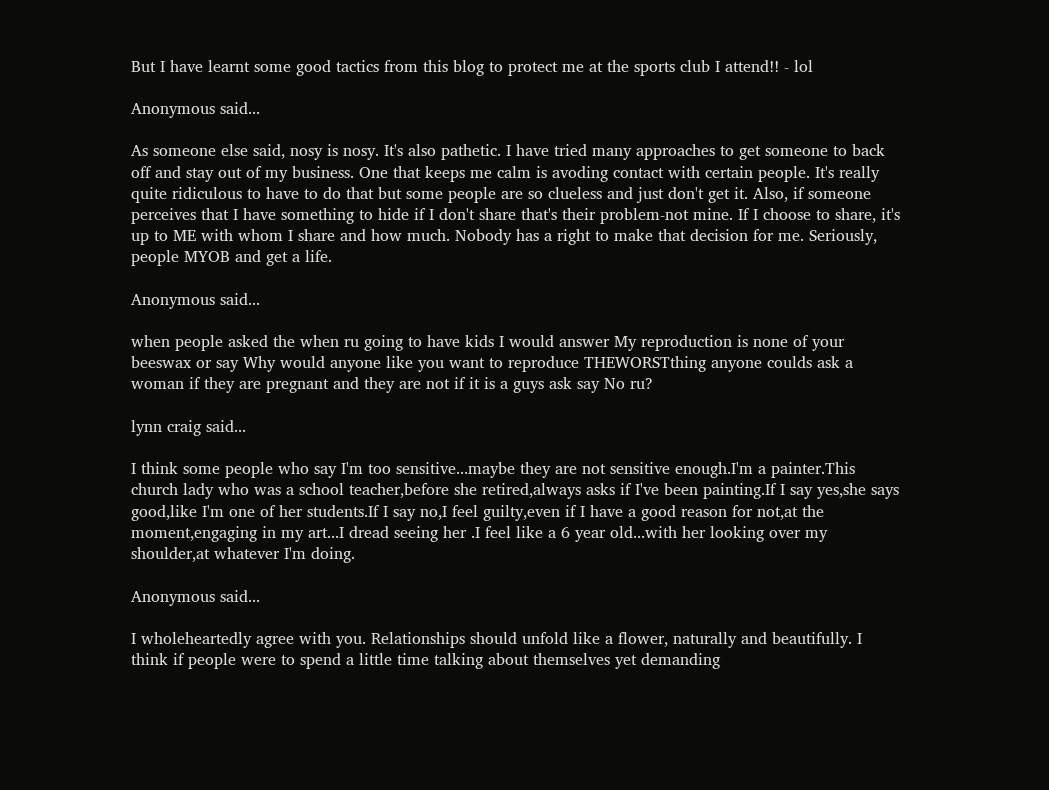But I have learnt some good tactics from this blog to protect me at the sports club I attend!! - lol

Anonymous said...

As someone else said, nosy is nosy. It's also pathetic. I have tried many approaches to get someone to back off and stay out of my business. One that keeps me calm is avoding contact with certain people. It's really quite ridiculous to have to do that but some people are so clueless and just don't get it. Also, if someone perceives that I have something to hide if I don't share that's their problem-not mine. If I choose to share, it's up to ME with whom I share and how much. Nobody has a right to make that decision for me. Seriously, people MYOB and get a life.

Anonymous said...

when people asked the when ru going to have kids I would answer My reproduction is none of your beeswax or say Why would anyone like you want to reproduce THEWORSTthing anyone coulds ask a woman if they are pregnant and they are not if it is a guys ask say No ru?

lynn craig said...

I think some people who say I'm too sensitive...maybe they are not sensitive enough.I'm a painter.This church lady who was a school teacher,before she retired,always asks if I've been painting.If I say yes,she says good,like I'm one of her students.If I say no,I feel guilty,even if I have a good reason for not,at the moment,engaging in my art...I dread seeing her .I feel like a 6 year old...with her looking over my shoulder,at whatever I'm doing.

Anonymous said...

I wholeheartedly agree with you. Relationships should unfold like a flower, naturally and beautifully. I think if people were to spend a little time talking about themselves yet demanding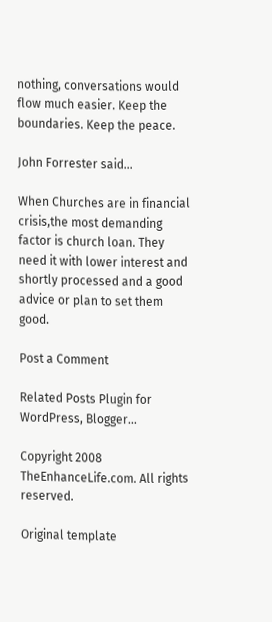nothing, conversations would flow much easier. Keep the boundaries. Keep the peace.

John Forrester said...

When Churches are in financial crisis,the most demanding factor is church loan. They need it with lower interest and shortly processed and a good advice or plan to set them good.

Post a Comment

Related Posts Plugin for WordPress, Blogger...

Copyright 2008 TheEnhanceLife.com. All rights reserved.

Original template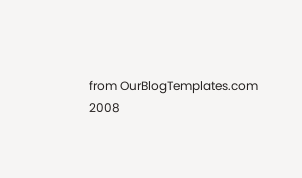from OurBlogTemplates.com 2008